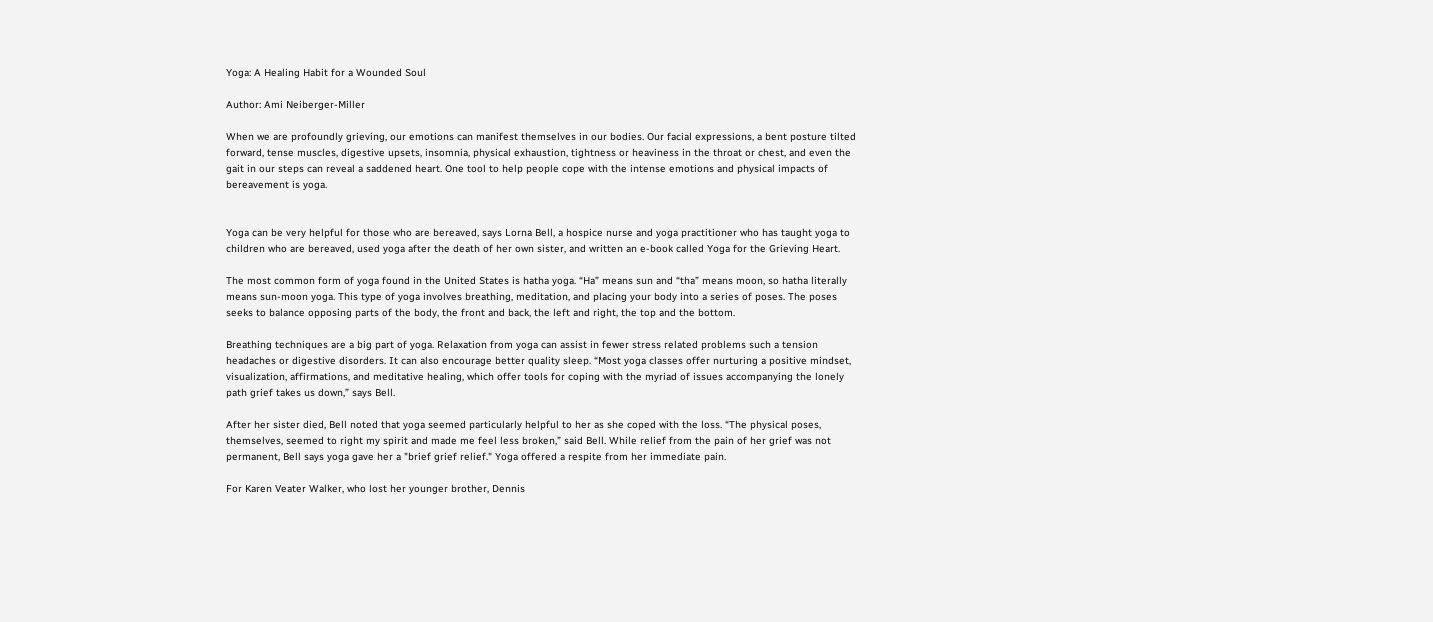Yoga: A Healing Habit for a Wounded Soul

Author: Ami Neiberger-Miller

When we are profoundly grieving, our emotions can manifest themselves in our bodies. Our facial expressions, a bent posture tilted forward, tense muscles, digestive upsets, insomnia, physical exhaustion, tightness or heaviness in the throat or chest, and even the gait in our steps can reveal a saddened heart. One tool to help people cope with the intense emotions and physical impacts of bereavement is yoga.


Yoga can be very helpful for those who are bereaved, says Lorna Bell, a hospice nurse and yoga practitioner who has taught yoga to children who are bereaved, used yoga after the death of her own sister, and written an e-book called Yoga for the Grieving Heart.

The most common form of yoga found in the United States is hatha yoga. “Ha” means sun and “tha” means moon, so hatha literally means sun-moon yoga. This type of yoga involves breathing, meditation, and placing your body into a series of poses. The poses seeks to balance opposing parts of the body, the front and back, the left and right, the top and the bottom.

Breathing techniques are a big part of yoga. Relaxation from yoga can assist in fewer stress related problems such a tension headaches or digestive disorders. It can also encourage better quality sleep. “Most yoga classes offer nurturing a positive mindset, visualization, affirmations, and meditative healing, which offer tools for coping with the myriad of issues accompanying the lonely path grief takes us down,” says Bell.

After her sister died, Bell noted that yoga seemed particularly helpful to her as she coped with the loss. “The physical poses, themselves, seemed to right my spirit and made me feel less broken,” said Bell. While relief from the pain of her grief was not permanent, Bell says yoga gave her a "brief grief relief." Yoga offered a respite from her immediate pain.

For Karen Veater Walker, who lost her younger brother, Dennis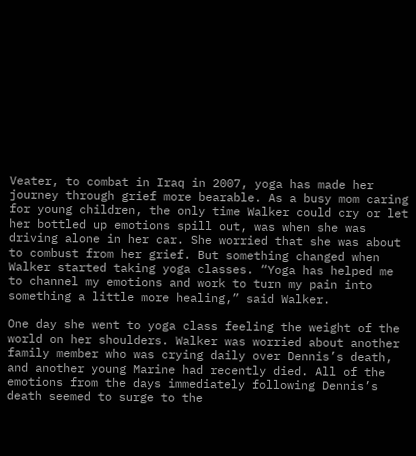Veater, to combat in Iraq in 2007, yoga has made her journey through grief more bearable. As a busy mom caring for young children, the only time Walker could cry or let her bottled up emotions spill out, was when she was driving alone in her car. She worried that she was about to combust from her grief. But something changed when Walker started taking yoga classes. “Yoga has helped me to channel my emotions and work to turn my pain into something a little more healing,” said Walker.

One day she went to yoga class feeling the weight of the world on her shoulders. Walker was worried about another family member who was crying daily over Dennis’s death, and another young Marine had recently died. All of the emotions from the days immediately following Dennis’s death seemed to surge to the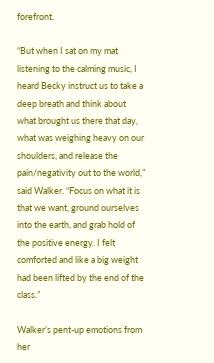forefront.

“But when I sat on my mat listening to the calming music, I heard Becky instruct us to take a deep breath and think about what brought us there that day, what was weighing heavy on our shoulders, and release the pain/negativity out to the world,” said Walker. “Focus on what it is that we want, ground ourselves into the earth, and grab hold of the positive energy. I felt comforted and like a big weight had been lifted by the end of the class.”

Walker’s pent-up emotions from her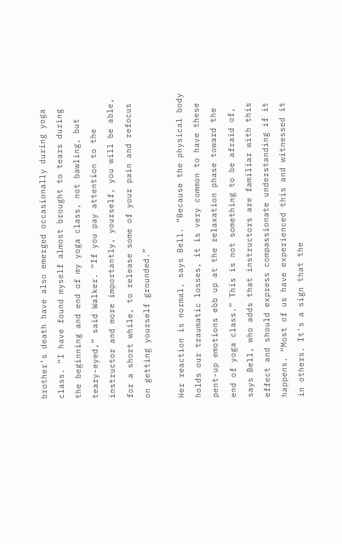brother’s death have also emerged occasionally during yoga class. “I have found myself almost brought to tears during the beginning and end of my yoga class, not bawling, but teary-eyed,” said Walker. “If you pay attention to the instructor and more importantly, yourself, you will be able, for a short while, to release some of your pain and refocus on getting yourself grounded.”

Her reaction is normal, says Bell. “Because the physical body holds our traumatic losses, it is very common to have these pent-up emotions ebb up at the relaxation phase toward the end of yoga class.” This is not something to be afraid of, says Bell, who adds that instructors are familiar with this effect and should express compassionate understanding if it happens. “Most of us have experienced this and witnessed it in others. It's a sign that the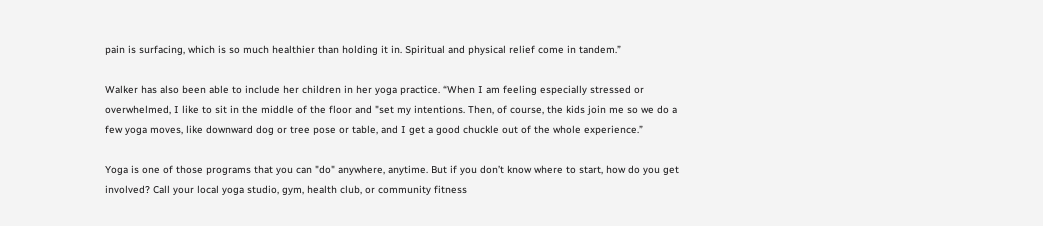pain is surfacing, which is so much healthier than holding it in. Spiritual and physical relief come in tandem.”

Walker has also been able to include her children in her yoga practice. “When I am feeling especially stressed or overwhelmed, I like to sit in the middle of the floor and "set my intentions. Then, of course, the kids join me so we do a few yoga moves, like downward dog or tree pose or table, and I get a good chuckle out of the whole experience.”

Yoga is one of those programs that you can "do" anywhere, anytime. But if you don’t know where to start, how do you get involved? Call your local yoga studio, gym, health club, or community fitness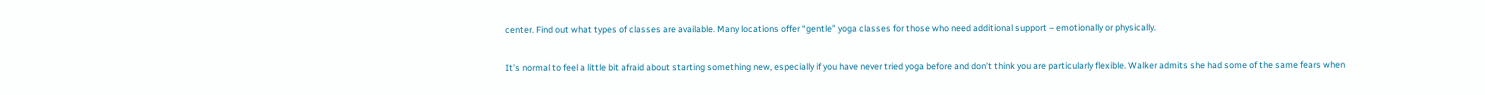center. Find out what types of classes are available. Many locations offer “gentle” yoga classes for those who need additional support – emotionally or physically.

It’s normal to feel a little bit afraid about starting something new, especially if you have never tried yoga before and don’t think you are particularly flexible. Walker admits she had some of the same fears when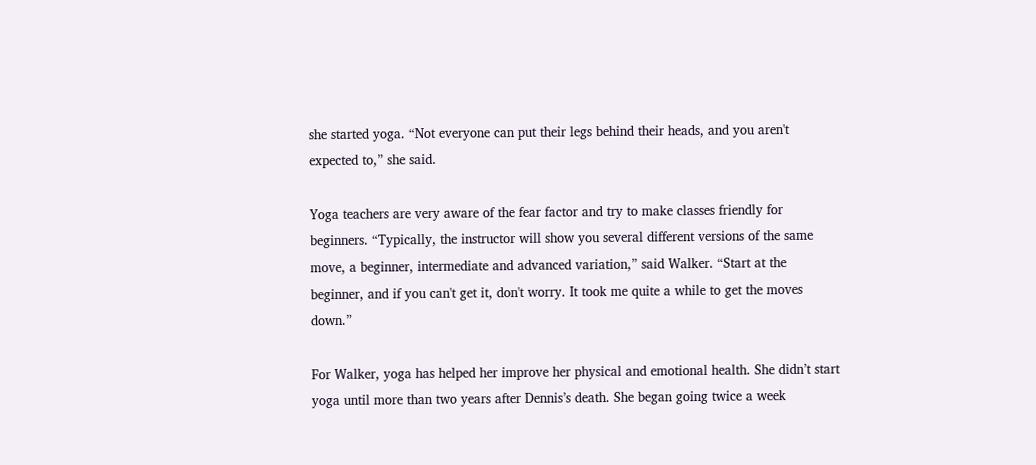she started yoga. “Not everyone can put their legs behind their heads, and you aren't expected to,” she said.

Yoga teachers are very aware of the fear factor and try to make classes friendly for beginners. “Typically, the instructor will show you several different versions of the same move, a beginner, intermediate and advanced variation,” said Walker. “Start at the beginner, and if you can't get it, don't worry. It took me quite a while to get the moves down.”

For Walker, yoga has helped her improve her physical and emotional health. She didn’t start yoga until more than two years after Dennis’s death. She began going twice a week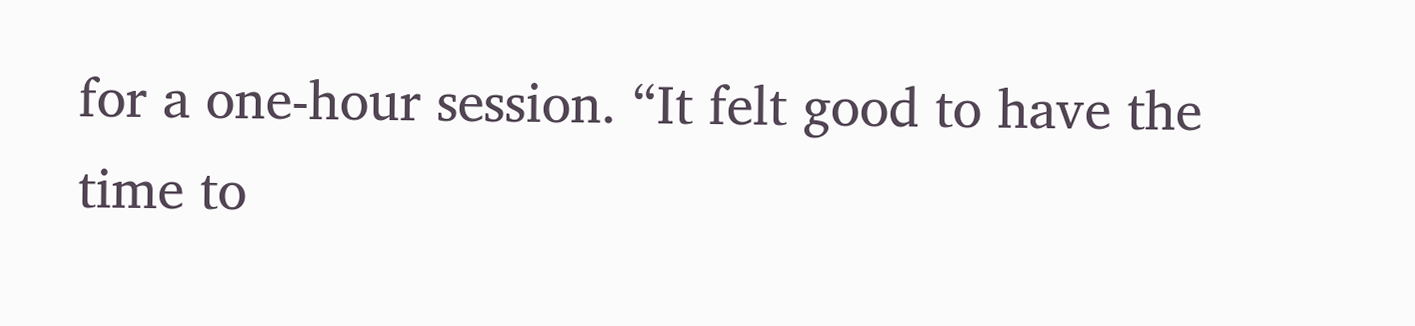for a one-hour session. “It felt good to have the time to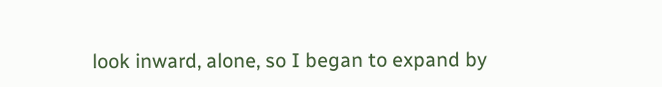look inward, alone, so I began to expand by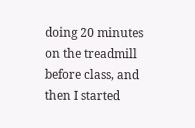doing 20 minutes on the treadmill before class, and then I started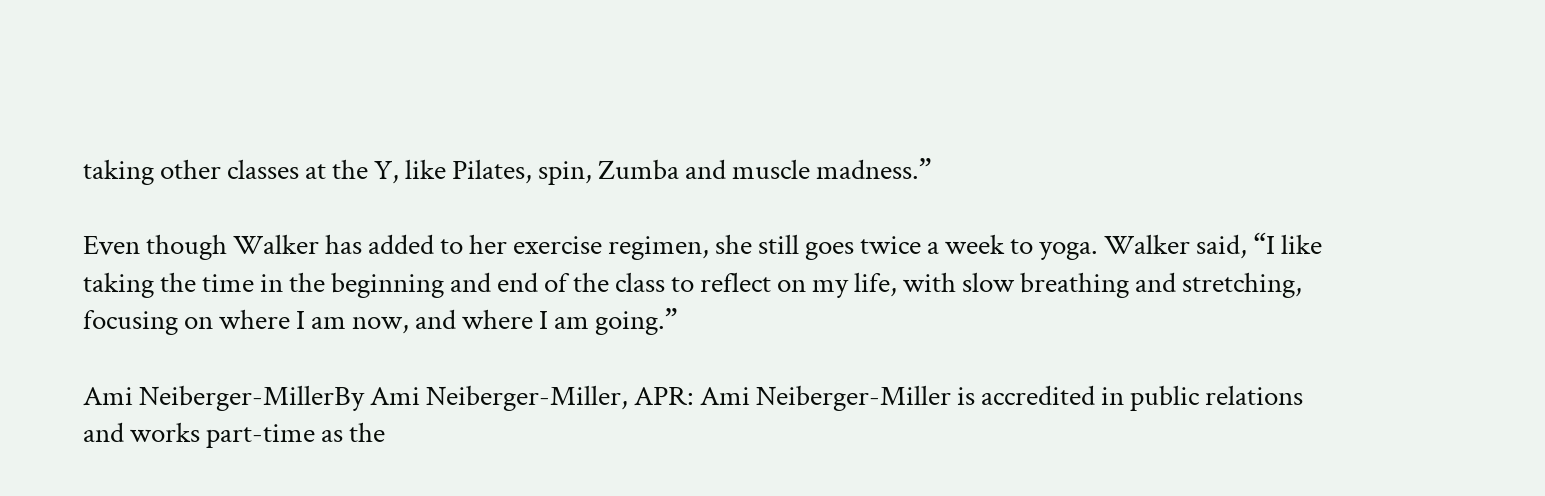taking other classes at the Y, like Pilates, spin, Zumba and muscle madness.”

Even though Walker has added to her exercise regimen, she still goes twice a week to yoga. Walker said, “I like taking the time in the beginning and end of the class to reflect on my life, with slow breathing and stretching, focusing on where I am now, and where I am going.”

Ami Neiberger-MillerBy Ami Neiberger-Miller, APR: Ami Neiberger-Miller is accredited in public relations and works part-time as the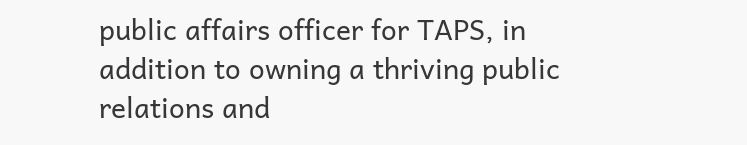public affairs officer for TAPS, in addition to owning a thriving public relations and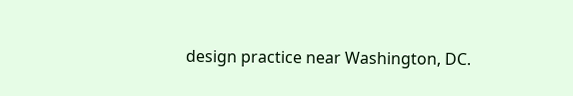design practice near Washington, DC.